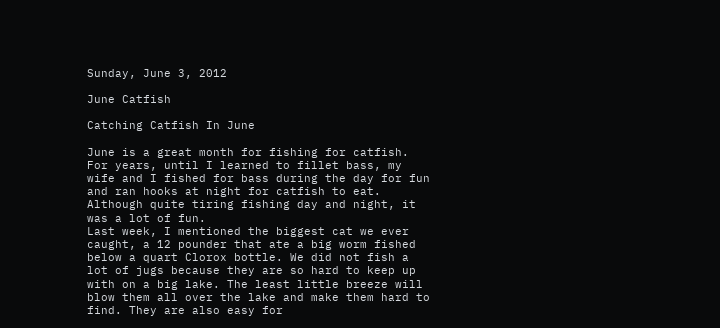Sunday, June 3, 2012

June Catfish

Catching Catfish In June

June is a great month for fishing for catfish. For years, until I learned to fillet bass, my wife and I fished for bass during the day for fun and ran hooks at night for catfish to eat. Although quite tiring fishing day and night, it was a lot of fun.
Last week, I mentioned the biggest cat we ever caught, a 12 pounder that ate a big worm fished below a quart Clorox bottle. We did not fish a lot of jugs because they are so hard to keep up with on a big lake. The least little breeze will blow them all over the lake and make them hard to find. They are also easy for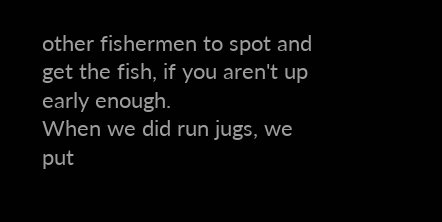other fishermen to spot and get the fish, if you aren't up early enough.
When we did run jugs, we put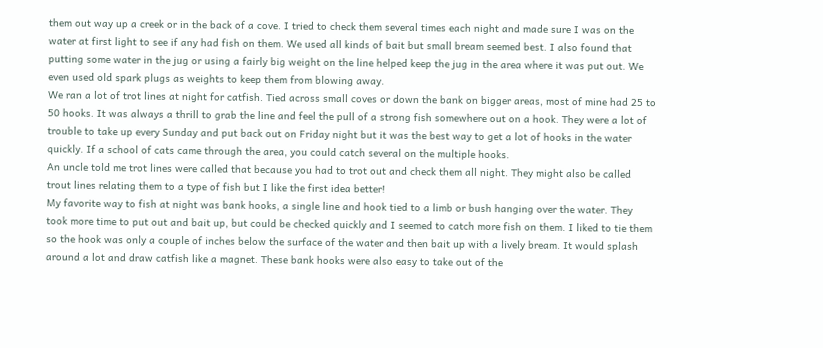them out way up a creek or in the back of a cove. I tried to check them several times each night and made sure I was on the water at first light to see if any had fish on them. We used all kinds of bait but small bream seemed best. I also found that putting some water in the jug or using a fairly big weight on the line helped keep the jug in the area where it was put out. We even used old spark plugs as weights to keep them from blowing away.
We ran a lot of trot lines at night for catfish. Tied across small coves or down the bank on bigger areas, most of mine had 25 to 50 hooks. It was always a thrill to grab the line and feel the pull of a strong fish somewhere out on a hook. They were a lot of trouble to take up every Sunday and put back out on Friday night but it was the best way to get a lot of hooks in the water quickly. If a school of cats came through the area, you could catch several on the multiple hooks.
An uncle told me trot lines were called that because you had to trot out and check them all night. They might also be called trout lines relating them to a type of fish but I like the first idea better!
My favorite way to fish at night was bank hooks, a single line and hook tied to a limb or bush hanging over the water. They took more time to put out and bait up, but could be checked quickly and I seemed to catch more fish on them. I liked to tie them so the hook was only a couple of inches below the surface of the water and then bait up with a lively bream. It would splash around a lot and draw catfish like a magnet. These bank hooks were also easy to take out of the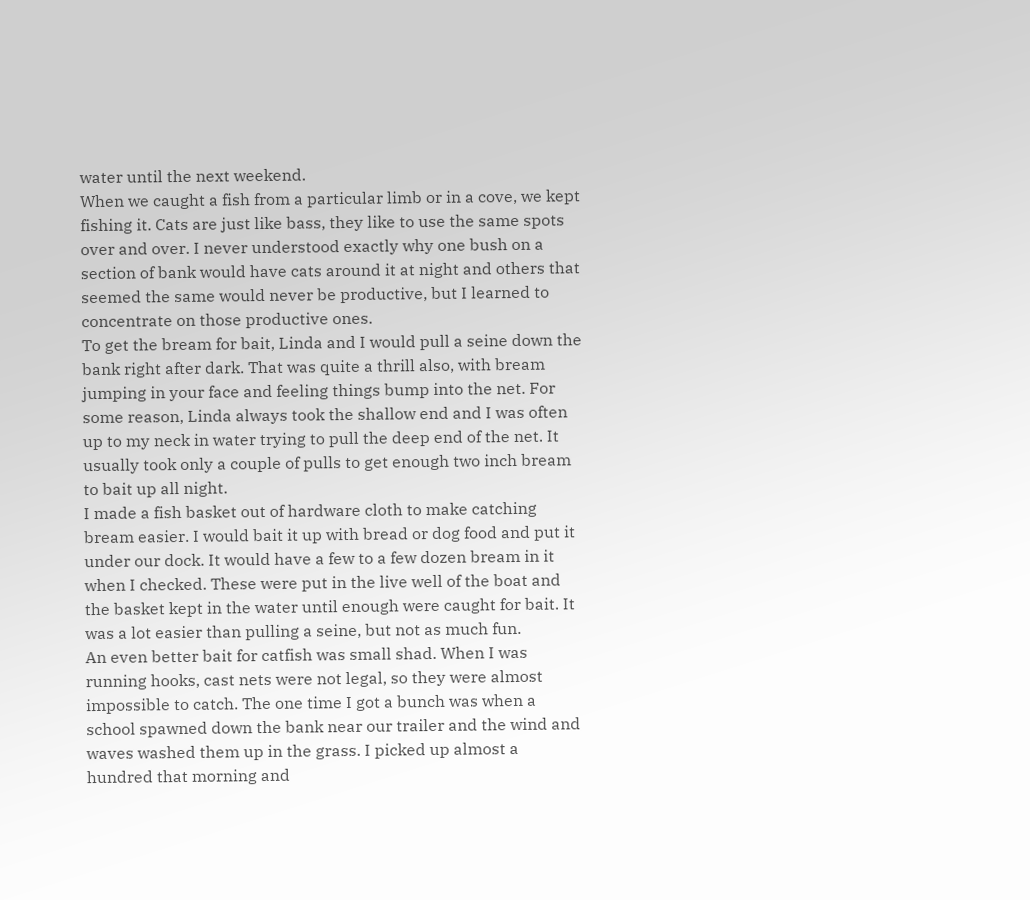water until the next weekend.
When we caught a fish from a particular limb or in a cove, we kept fishing it. Cats are just like bass, they like to use the same spots over and over. I never understood exactly why one bush on a section of bank would have cats around it at night and others that seemed the same would never be productive, but I learned to concentrate on those productive ones.
To get the bream for bait, Linda and I would pull a seine down the bank right after dark. That was quite a thrill also, with bream jumping in your face and feeling things bump into the net. For some reason, Linda always took the shallow end and I was often up to my neck in water trying to pull the deep end of the net. It usually took only a couple of pulls to get enough two inch bream to bait up all night.
I made a fish basket out of hardware cloth to make catching bream easier. I would bait it up with bread or dog food and put it under our dock. It would have a few to a few dozen bream in it when I checked. These were put in the live well of the boat and the basket kept in the water until enough were caught for bait. It was a lot easier than pulling a seine, but not as much fun.
An even better bait for catfish was small shad. When I was running hooks, cast nets were not legal, so they were almost impossible to catch. The one time I got a bunch was when a school spawned down the bank near our trailer and the wind and waves washed them up in the grass. I picked up almost a hundred that morning and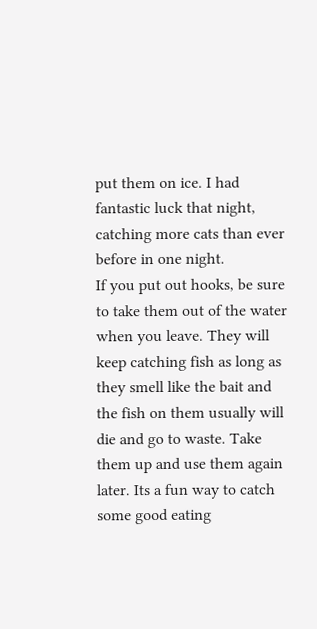put them on ice. I had fantastic luck that night, catching more cats than ever before in one night.
If you put out hooks, be sure to take them out of the water when you leave. They will keep catching fish as long as they smell like the bait and the fish on them usually will die and go to waste. Take them up and use them again later. Its a fun way to catch some good eating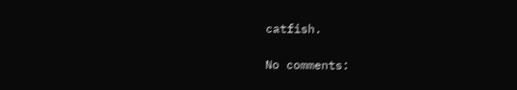catfish.

No comments: